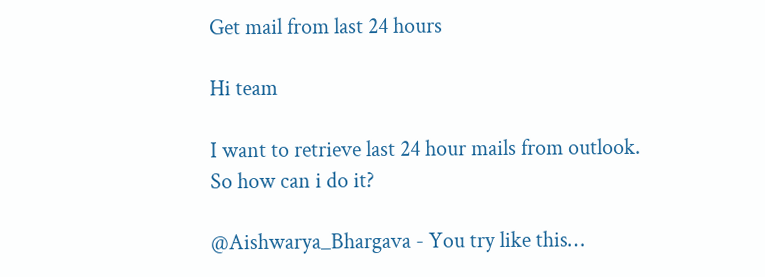Get mail from last 24 hours

Hi team

I want to retrieve last 24 hour mails from outlook.
So how can i do it?

@Aishwarya_Bhargava - You try like this…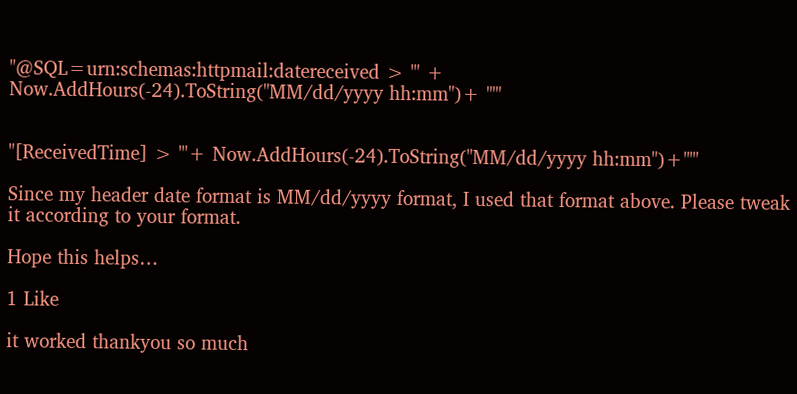"@SQL=urn:schemas:httpmail:datereceived > '" + Now.AddHours(-24).ToString("MM/dd/yyyy hh:mm")+ "'"


"[ReceivedTime] > '"+ Now.AddHours(-24).ToString("MM/dd/yyyy hh:mm")+"'"

Since my header date format is MM/dd/yyyy format, I used that format above. Please tweak it according to your format.

Hope this helps…

1 Like

it worked thankyou so much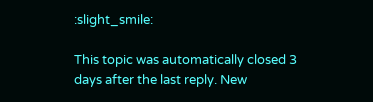:slight_smile:

This topic was automatically closed 3 days after the last reply. New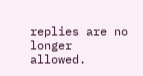replies are no longer allowed.